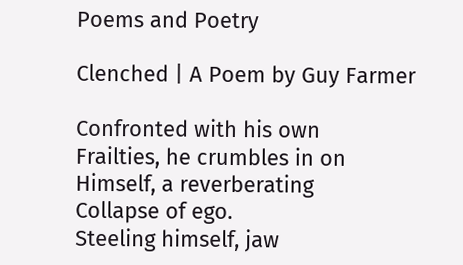Poems and Poetry

Clenched | A Poem by Guy Farmer

Confronted with his own
Frailties, he crumbles in on
Himself, a reverberating
Collapse of ego.
Steeling himself, jaw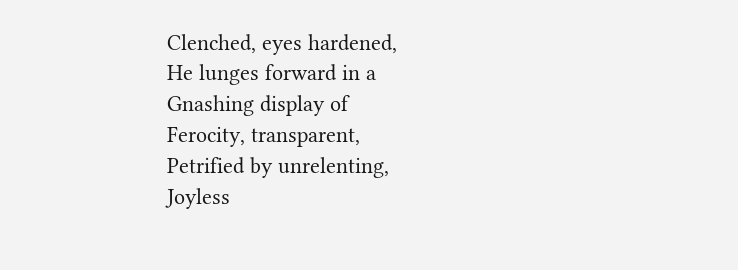Clenched, eyes hardened,
He lunges forward in a
Gnashing display of
Ferocity, transparent,
Petrified by unrelenting,
Joyless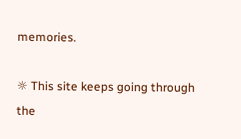memories.

☼ This site keeps going through the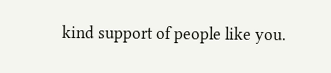kind support of people like you.